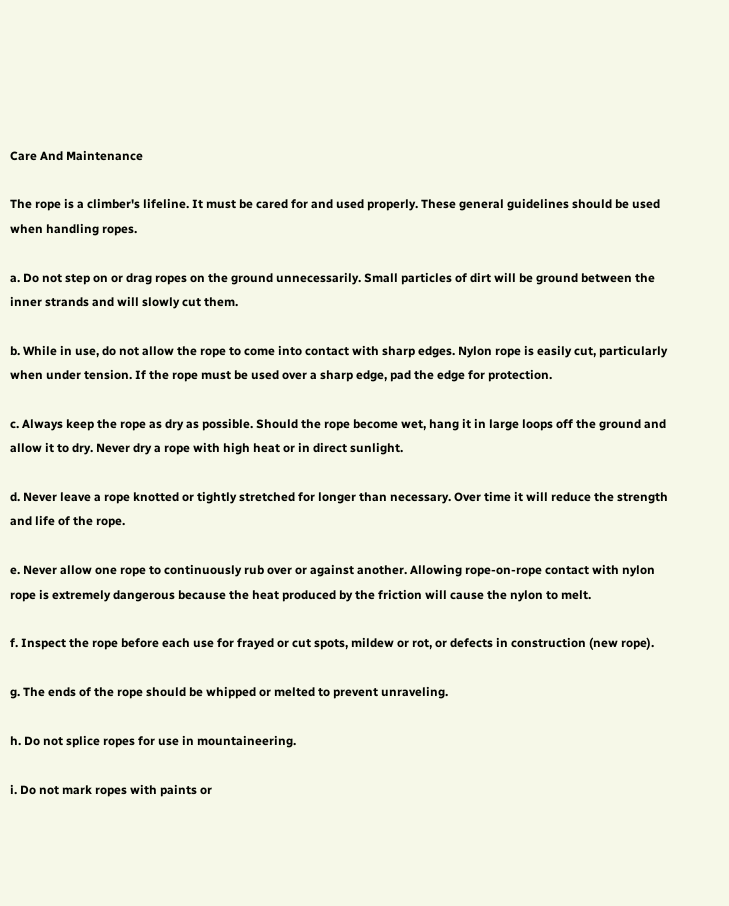Care And Maintenance

The rope is a climber's lifeline. It must be cared for and used properly. These general guidelines should be used when handling ropes.

a. Do not step on or drag ropes on the ground unnecessarily. Small particles of dirt will be ground between the inner strands and will slowly cut them.

b. While in use, do not allow the rope to come into contact with sharp edges. Nylon rope is easily cut, particularly when under tension. If the rope must be used over a sharp edge, pad the edge for protection.

c. Always keep the rope as dry as possible. Should the rope become wet, hang it in large loops off the ground and allow it to dry. Never dry a rope with high heat or in direct sunlight.

d. Never leave a rope knotted or tightly stretched for longer than necessary. Over time it will reduce the strength and life of the rope.

e. Never allow one rope to continuously rub over or against another. Allowing rope-on-rope contact with nylon rope is extremely dangerous because the heat produced by the friction will cause the nylon to melt.

f. Inspect the rope before each use for frayed or cut spots, mildew or rot, or defects in construction (new rope).

g. The ends of the rope should be whipped or melted to prevent unraveling.

h. Do not splice ropes for use in mountaineering.

i. Do not mark ropes with paints or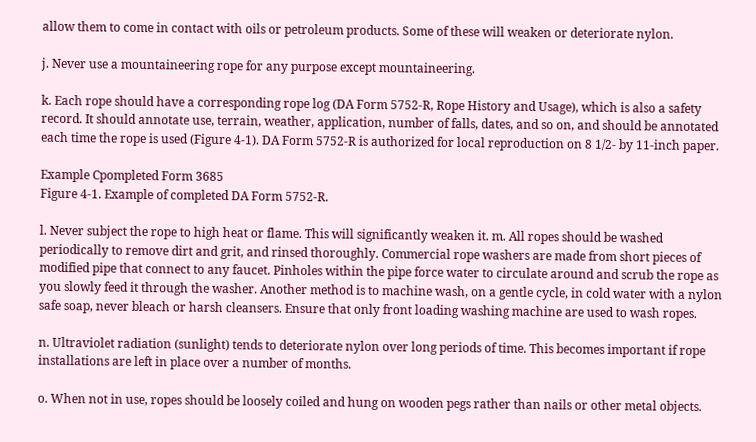allow them to come in contact with oils or petroleum products. Some of these will weaken or deteriorate nylon.

j. Never use a mountaineering rope for any purpose except mountaineering.

k. Each rope should have a corresponding rope log (DA Form 5752-R, Rope History and Usage), which is also a safety record. It should annotate use, terrain, weather, application, number of falls, dates, and so on, and should be annotated each time the rope is used (Figure 4-1). DA Form 5752-R is authorized for local reproduction on 8 1/2- by 11-inch paper.

Example Cpompleted Form 3685
Figure 4-1. Example of completed DA Form 5752-R.

l. Never subject the rope to high heat or flame. This will significantly weaken it. m. All ropes should be washed periodically to remove dirt and grit, and rinsed thoroughly. Commercial rope washers are made from short pieces of modified pipe that connect to any faucet. Pinholes within the pipe force water to circulate around and scrub the rope as you slowly feed it through the washer. Another method is to machine wash, on a gentle cycle, in cold water with a nylon safe soap, never bleach or harsh cleansers. Ensure that only front loading washing machine are used to wash ropes.

n. Ultraviolet radiation (sunlight) tends to deteriorate nylon over long periods of time. This becomes important if rope installations are left in place over a number of months.

o. When not in use, ropes should be loosely coiled and hung on wooden pegs rather than nails or other metal objects.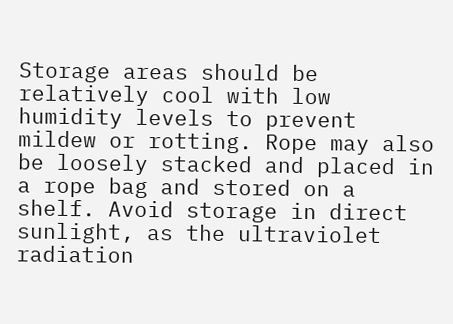Storage areas should be relatively cool with low humidity levels to prevent mildew or rotting. Rope may also be loosely stacked and placed in a rope bag and stored on a shelf. Avoid storage in direct sunlight, as the ultraviolet radiation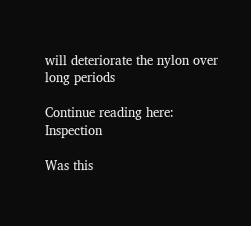will deteriorate the nylon over long periods

Continue reading here: Inspection

Was this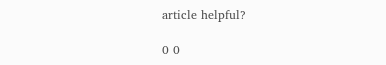article helpful?

0 0